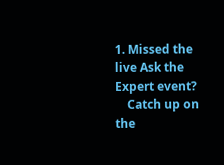1. Missed the live Ask the Expert event?
    Catch up on the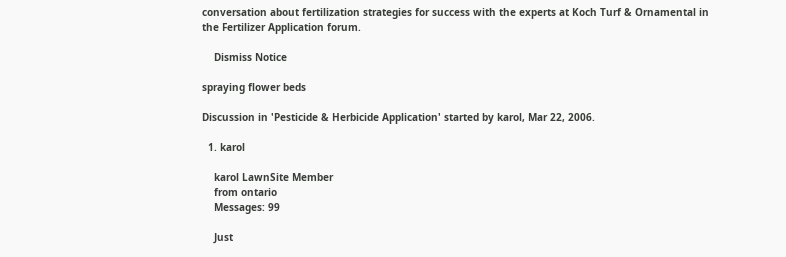conversation about fertilization strategies for success with the experts at Koch Turf & Ornamental in the Fertilizer Application forum.

    Dismiss Notice

spraying flower beds

Discussion in 'Pesticide & Herbicide Application' started by karol, Mar 22, 2006.

  1. karol

    karol LawnSite Member
    from ontario
    Messages: 99

    Just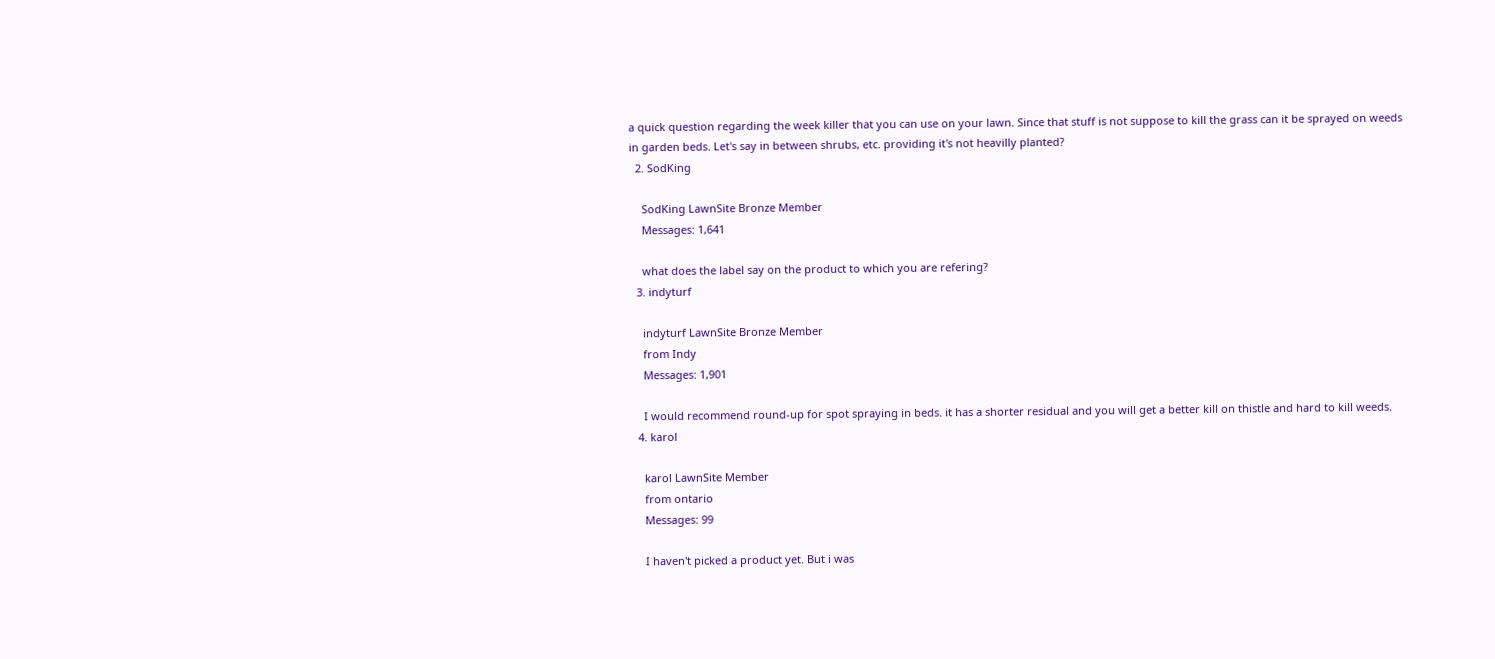a quick question regarding the week killer that you can use on your lawn. Since that stuff is not suppose to kill the grass can it be sprayed on weeds in garden beds. Let's say in between shrubs, etc. providing it's not heavilly planted?
  2. SodKing

    SodKing LawnSite Bronze Member
    Messages: 1,641

    what does the label say on the product to which you are refering?
  3. indyturf

    indyturf LawnSite Bronze Member
    from Indy
    Messages: 1,901

    I would recommend round-up for spot spraying in beds. it has a shorter residual and you will get a better kill on thistle and hard to kill weeds.
  4. karol

    karol LawnSite Member
    from ontario
    Messages: 99

    I haven't picked a product yet. But i was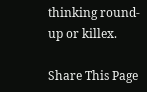thinking round-up or killex.

Share This Page